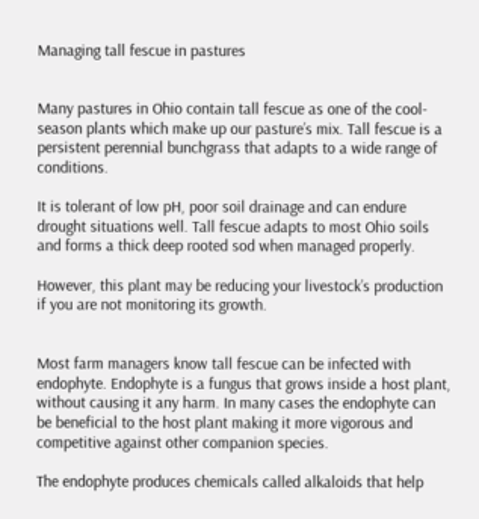Managing tall fescue in pastures


Many pastures in Ohio contain tall fescue as one of the cool-season plants which make up our pasture’s mix. Tall fescue is a persistent perennial bunchgrass that adapts to a wide range of conditions.

It is tolerant of low pH, poor soil drainage and can endure drought situations well. Tall fescue adapts to most Ohio soils and forms a thick deep rooted sod when managed properly.

However, this plant may be reducing your livestock’s production if you are not monitoring its growth.


Most farm managers know tall fescue can be infected with endophyte. Endophyte is a fungus that grows inside a host plant, without causing it any harm. In many cases the endophyte can be beneficial to the host plant making it more vigorous and competitive against other companion species.

The endophyte produces chemicals called alkaloids that help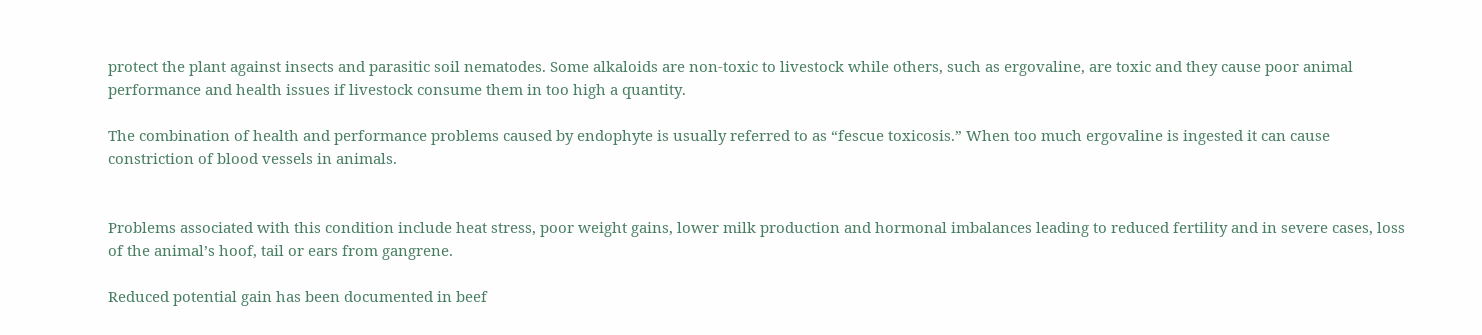protect the plant against insects and parasitic soil nematodes. Some alkaloids are non-toxic to livestock while others, such as ergovaline, are toxic and they cause poor animal performance and health issues if livestock consume them in too high a quantity.

The combination of health and performance problems caused by endophyte is usually referred to as “fescue toxicosis.” When too much ergovaline is ingested it can cause constriction of blood vessels in animals.


Problems associated with this condition include heat stress, poor weight gains, lower milk production and hormonal imbalances leading to reduced fertility and in severe cases, loss of the animal’s hoof, tail or ears from gangrene.

Reduced potential gain has been documented in beef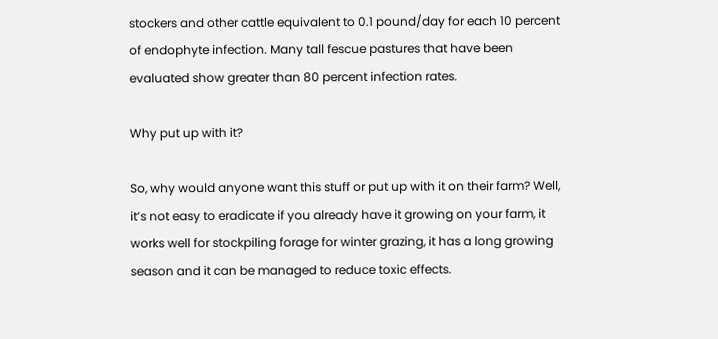stockers and other cattle equivalent to 0.1 pound/day for each 10 percent of endophyte infection. Many tall fescue pastures that have been evaluated show greater than 80 percent infection rates.

Why put up with it?

So, why would anyone want this stuff or put up with it on their farm? Well, it’s not easy to eradicate if you already have it growing on your farm, it works well for stockpiling forage for winter grazing, it has a long growing season and it can be managed to reduce toxic effects.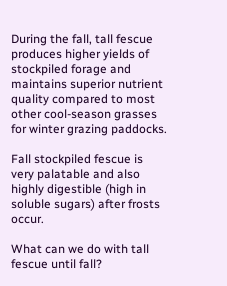During the fall, tall fescue produces higher yields of stockpiled forage and maintains superior nutrient quality compared to most other cool-season grasses for winter grazing paddocks.

Fall stockpiled fescue is very palatable and also highly digestible (high in soluble sugars) after frosts occur.

What can we do with tall fescue until fall?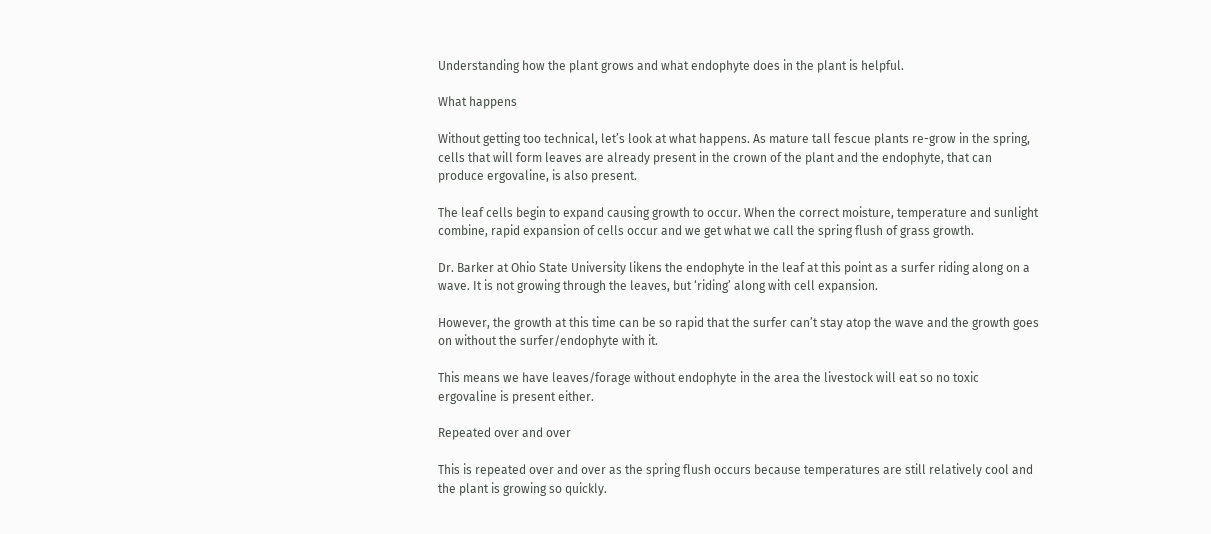Understanding how the plant grows and what endophyte does in the plant is helpful.

What happens

Without getting too technical, let’s look at what happens. As mature tall fescue plants re-grow in the spring, cells that will form leaves are already present in the crown of the plant and the endophyte, that can produce ergovaline, is also present.

The leaf cells begin to expand causing growth to occur. When the correct moisture, temperature and sunlight combine, rapid expansion of cells occur and we get what we call the spring flush of grass growth.

Dr. Barker at Ohio State University likens the endophyte in the leaf at this point as a surfer riding along on a wave. It is not growing through the leaves, but ‘riding’ along with cell expansion.

However, the growth at this time can be so rapid that the surfer can’t stay atop the wave and the growth goes on without the surfer/endophyte with it.

This means we have leaves/forage without endophyte in the area the livestock will eat so no toxic ergovaline is present either.

Repeated over and over

This is repeated over and over as the spring flush occurs because temperatures are still relatively cool and the plant is growing so quickly.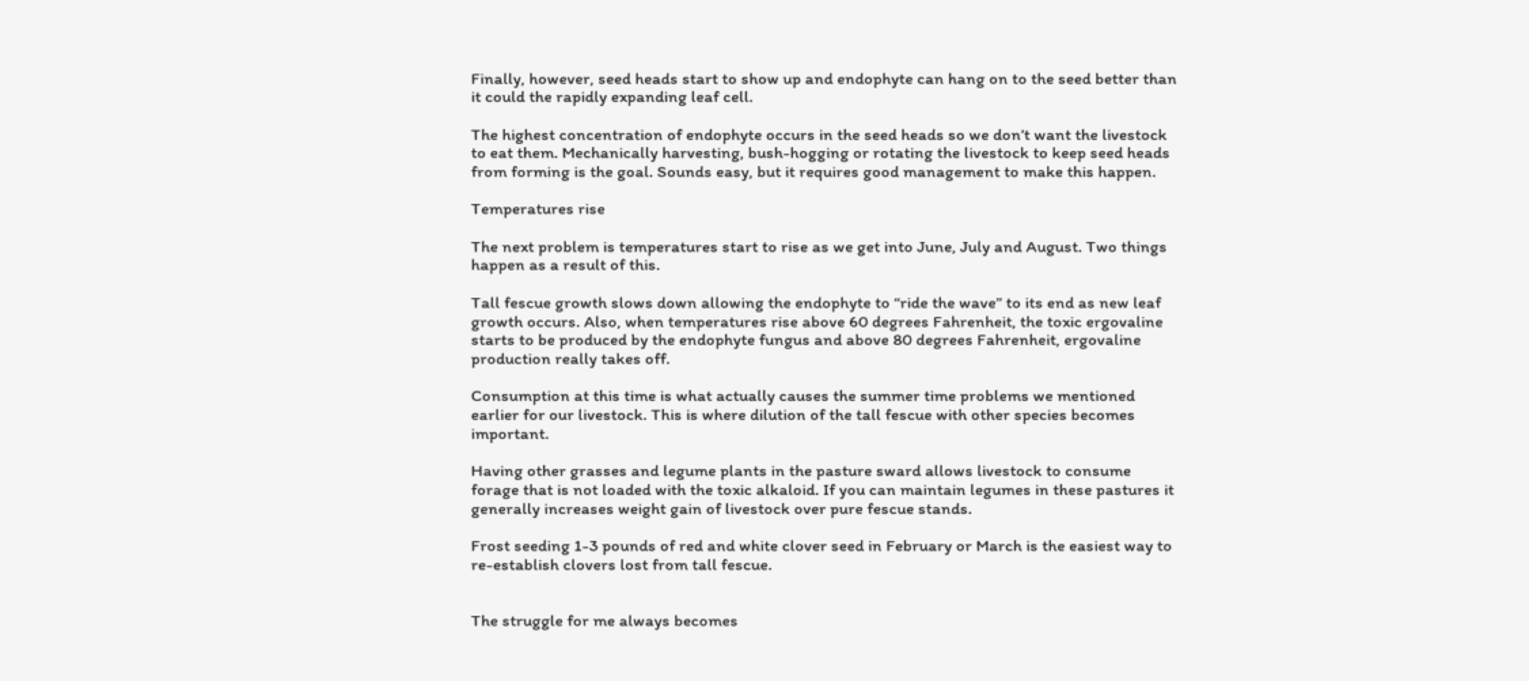Finally, however, seed heads start to show up and endophyte can hang on to the seed better than it could the rapidly expanding leaf cell.

The highest concentration of endophyte occurs in the seed heads so we don’t want the livestock to eat them. Mechanically harvesting, bush-hogging or rotating the livestock to keep seed heads from forming is the goal. Sounds easy, but it requires good management to make this happen.

Temperatures rise

The next problem is temperatures start to rise as we get into June, July and August. Two things happen as a result of this.

Tall fescue growth slows down allowing the endophyte to “ride the wave” to its end as new leaf growth occurs. Also, when temperatures rise above 60 degrees Fahrenheit, the toxic ergovaline starts to be produced by the endophyte fungus and above 80 degrees Fahrenheit, ergovaline production really takes off.

Consumption at this time is what actually causes the summer time problems we mentioned earlier for our livestock. This is where dilution of the tall fescue with other species becomes important.

Having other grasses and legume plants in the pasture sward allows livestock to consume forage that is not loaded with the toxic alkaloid. If you can maintain legumes in these pastures it generally increases weight gain of livestock over pure fescue stands.

Frost seeding 1-3 pounds of red and white clover seed in February or March is the easiest way to re-establish clovers lost from tall fescue.


The struggle for me always becomes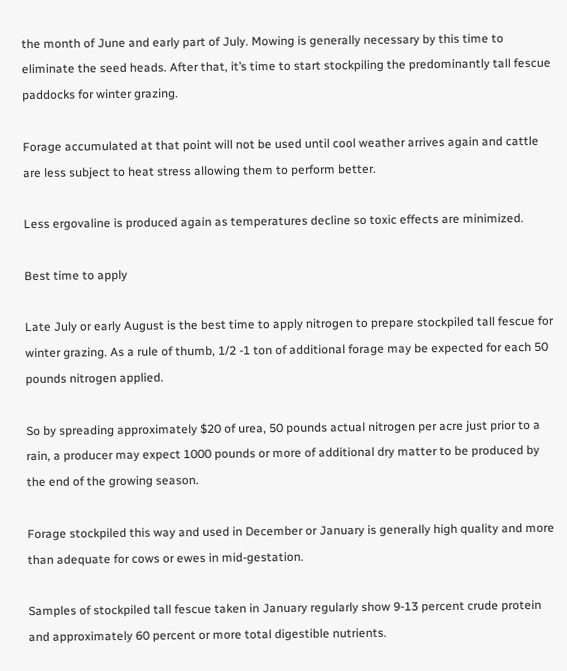the month of June and early part of July. Mowing is generally necessary by this time to eliminate the seed heads. After that, it’s time to start stockpiling the predominantly tall fescue paddocks for winter grazing.

Forage accumulated at that point will not be used until cool weather arrives again and cattle are less subject to heat stress allowing them to perform better.

Less ergovaline is produced again as temperatures decline so toxic effects are minimized.

Best time to apply

Late July or early August is the best time to apply nitrogen to prepare stockpiled tall fescue for winter grazing. As a rule of thumb, 1/2 -1 ton of additional forage may be expected for each 50 pounds nitrogen applied.

So by spreading approximately $20 of urea, 50 pounds actual nitrogen per acre just prior to a rain, a producer may expect 1000 pounds or more of additional dry matter to be produced by the end of the growing season.

Forage stockpiled this way and used in December or January is generally high quality and more than adequate for cows or ewes in mid-gestation.

Samples of stockpiled tall fescue taken in January regularly show 9-13 percent crude protein and approximately 60 percent or more total digestible nutrients.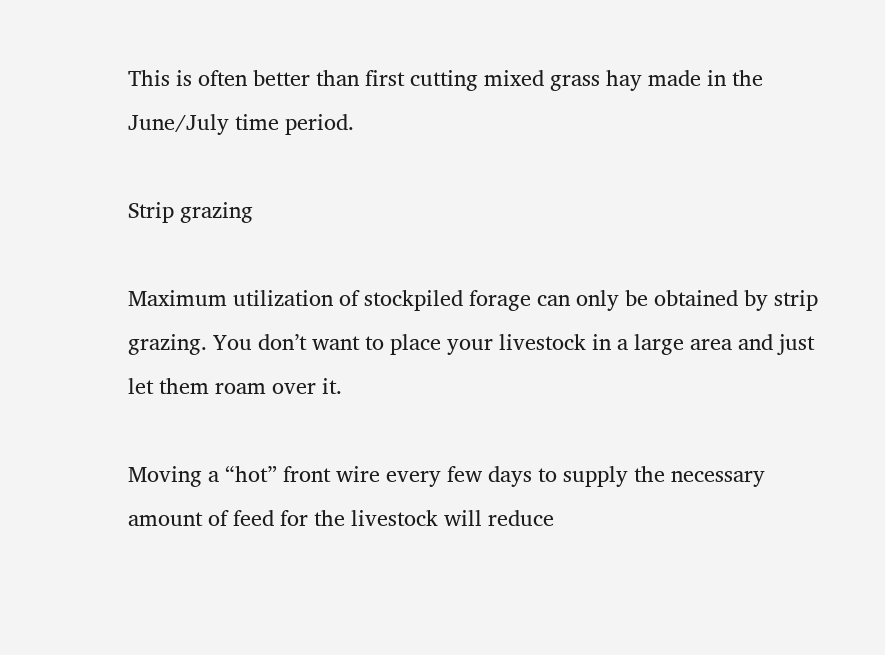This is often better than first cutting mixed grass hay made in the June/July time period.

Strip grazing

Maximum utilization of stockpiled forage can only be obtained by strip grazing. You don’t want to place your livestock in a large area and just let them roam over it.

Moving a “hot” front wire every few days to supply the necessary amount of feed for the livestock will reduce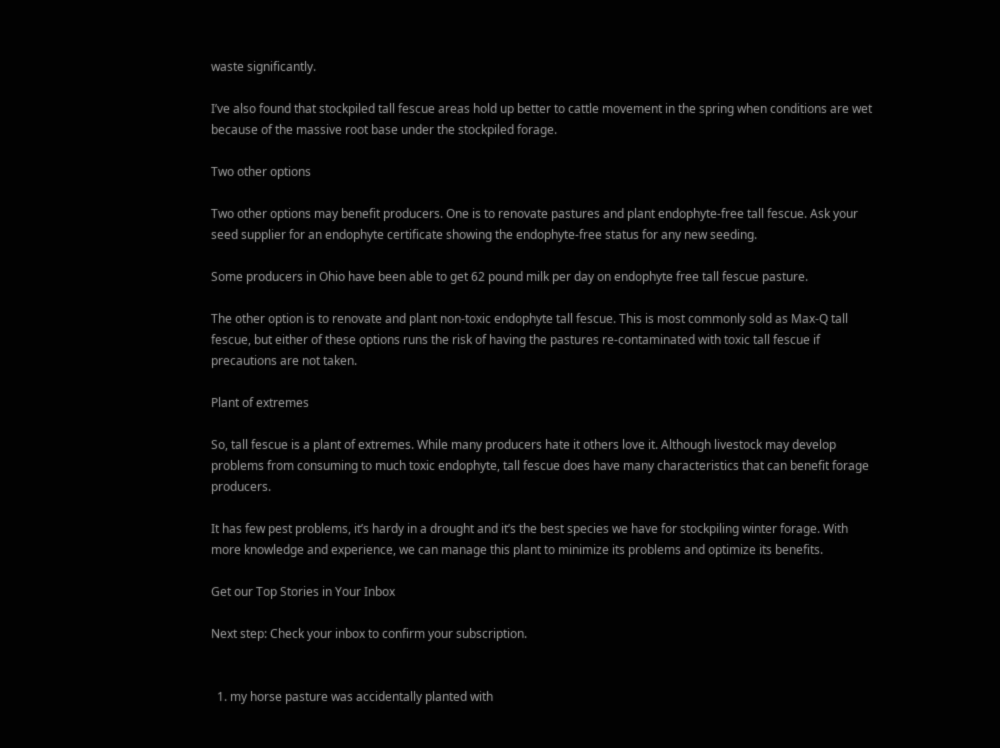waste significantly.

I’ve also found that stockpiled tall fescue areas hold up better to cattle movement in the spring when conditions are wet because of the massive root base under the stockpiled forage.

Two other options

Two other options may benefit producers. One is to renovate pastures and plant endophyte-free tall fescue. Ask your seed supplier for an endophyte certificate showing the endophyte-free status for any new seeding.

Some producers in Ohio have been able to get 62 pound milk per day on endophyte free tall fescue pasture.

The other option is to renovate and plant non-toxic endophyte tall fescue. This is most commonly sold as Max-Q tall fescue, but either of these options runs the risk of having the pastures re-contaminated with toxic tall fescue if precautions are not taken.

Plant of extremes

So, tall fescue is a plant of extremes. While many producers hate it others love it. Although livestock may develop problems from consuming to much toxic endophyte, tall fescue does have many characteristics that can benefit forage producers.

It has few pest problems, it’s hardy in a drought and it’s the best species we have for stockpiling winter forage. With more knowledge and experience, we can manage this plant to minimize its problems and optimize its benefits.

Get our Top Stories in Your Inbox

Next step: Check your inbox to confirm your subscription.


  1. my horse pasture was accidentally planted with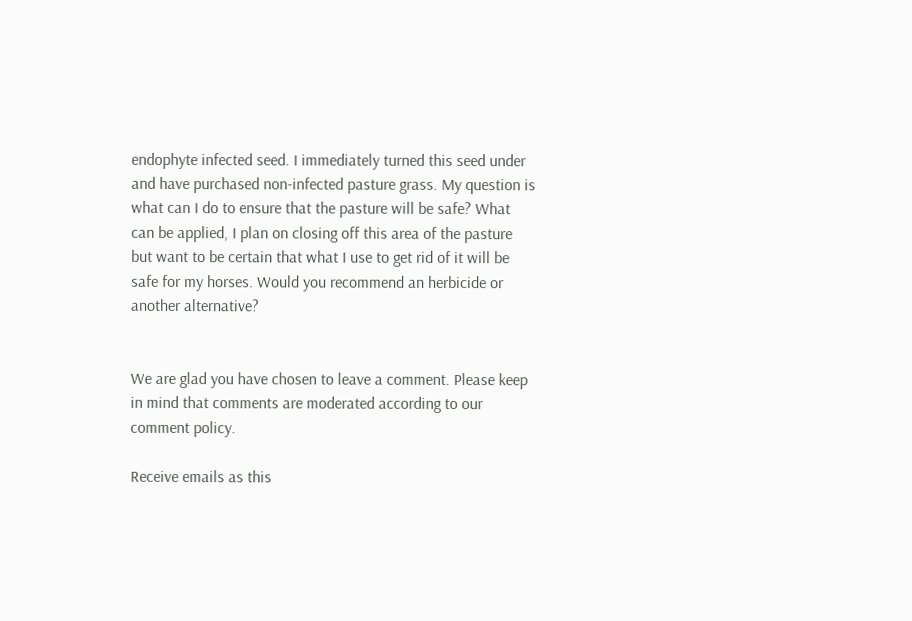endophyte infected seed. I immediately turned this seed under and have purchased non-infected pasture grass. My question is what can I do to ensure that the pasture will be safe? What can be applied, I plan on closing off this area of the pasture but want to be certain that what I use to get rid of it will be safe for my horses. Would you recommend an herbicide or another alternative?


We are glad you have chosen to leave a comment. Please keep in mind that comments are moderated according to our comment policy.

Receive emails as this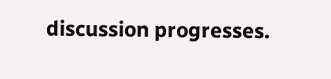discussion progresses.